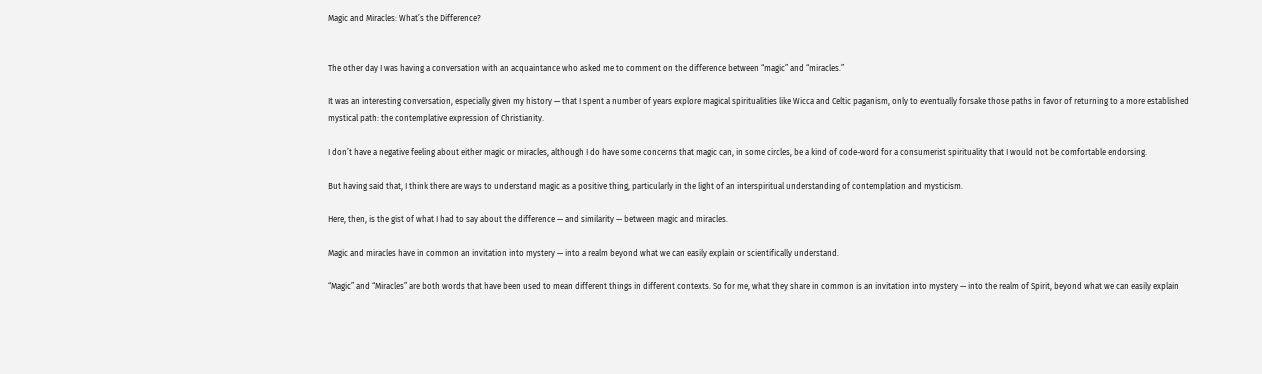Magic and Miracles: What’s the Difference?


The other day I was having a conversation with an acquaintance who asked me to comment on the difference between “magic” and “miracles.”

It was an interesting conversation, especially given my history — that I spent a number of years explore magical spiritualities like Wicca and Celtic paganism, only to eventually forsake those paths in favor of returning to a more established mystical path: the contemplative expression of Christianity.

I don’t have a negative feeling about either magic or miracles, although I do have some concerns that magic can, in some circles, be a kind of code-word for a consumerist spirituality that I would not be comfortable endorsing.

But having said that, I think there are ways to understand magic as a positive thing, particularly in the light of an interspiritual understanding of contemplation and mysticism.

Here, then, is the gist of what I had to say about the difference — and similarity — between magic and miracles.

Magic and miracles have in common an invitation into mystery — into a realm beyond what we can easily explain or scientifically understand.

“Magic” and “Miracles” are both words that have been used to mean different things in different contexts. So for me, what they share in common is an invitation into mystery — into the realm of Spirit, beyond what we can easily explain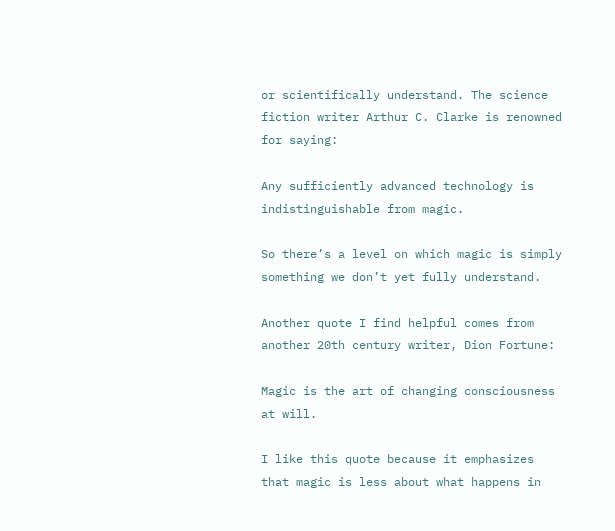or scientifically understand. The science fiction writer Arthur C. Clarke is renowned for saying:

Any sufficiently advanced technology is indistinguishable from magic.

So there’s a level on which magic is simply something we don’t yet fully understand.

Another quote I find helpful comes from another 20th century writer, Dion Fortune:

Magic is the art of changing consciousness at will.

I like this quote because it emphasizes that magic is less about what happens in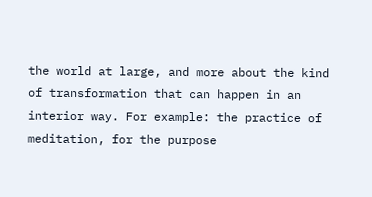the world at large, and more about the kind of transformation that can happen in an interior way. For example: the practice of meditation, for the purpose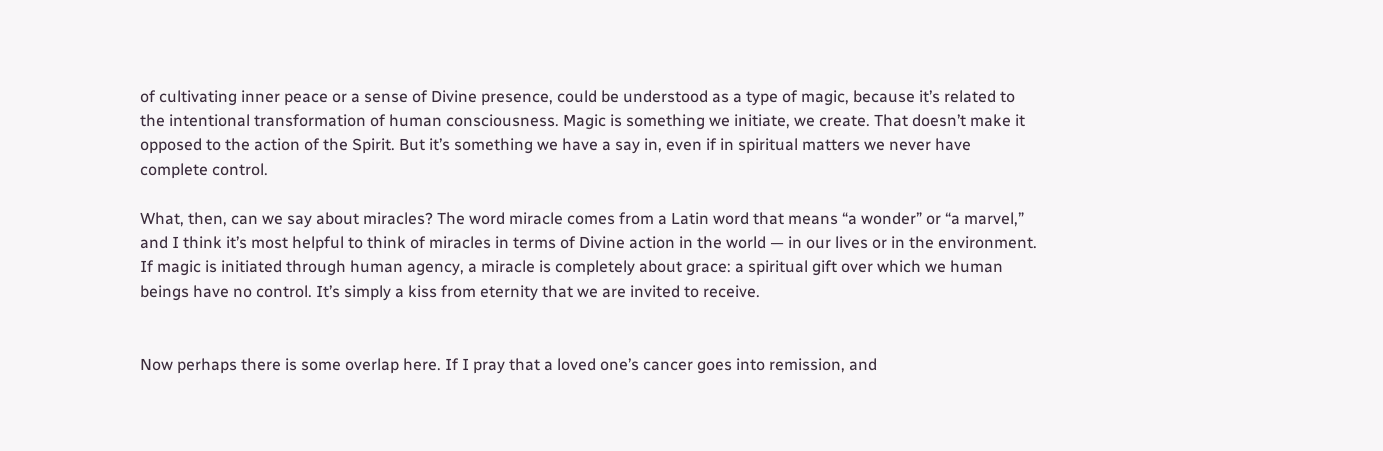of cultivating inner peace or a sense of Divine presence, could be understood as a type of magic, because it’s related to the intentional transformation of human consciousness. Magic is something we initiate, we create. That doesn’t make it opposed to the action of the Spirit. But it’s something we have a say in, even if in spiritual matters we never have complete control.

What, then, can we say about miracles? The word miracle comes from a Latin word that means “a wonder” or “a marvel,” and I think it’s most helpful to think of miracles in terms of Divine action in the world — in our lives or in the environment. If magic is initiated through human agency, a miracle is completely about grace: a spiritual gift over which we human beings have no control. It’s simply a kiss from eternity that we are invited to receive.


Now perhaps there is some overlap here. If I pray that a loved one’s cancer goes into remission, and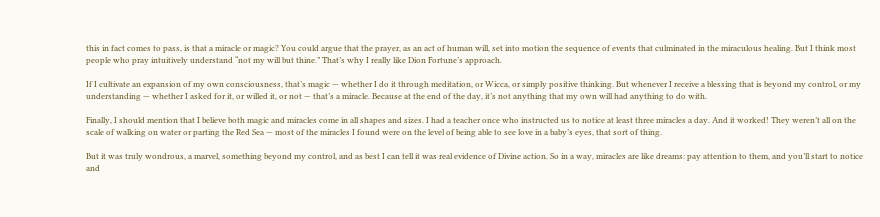this in fact comes to pass, is that a miracle or magic? You could argue that the prayer, as an act of human will, set into motion the sequence of events that culminated in the miraculous healing. But I think most people who pray intuitively understand “not my will but thine.” That’s why I really like Dion Fortune’s approach.

If I cultivate an expansion of my own consciousness, that’s magic — whether I do it through meditation, or Wicca, or simply positive thinking. But whenever I receive a blessing that is beyond my control, or my understanding — whether I asked for it, or willed it, or not — that’s a miracle. Because at the end of the day, it’s not anything that my own will had anything to do with.

Finally, I should mention that I believe both magic and miracles come in all shapes and sizes. I had a teacher once who instructed us to notice at least three miracles a day. And it worked! They weren’t all on the scale of walking on water or parting the Red Sea — most of the miracles I found were on the level of being able to see love in a baby’s eyes, that sort of thing.

But it was truly wondrous, a marvel, something beyond my control, and as best I can tell it was real evidence of Divine action. So in a way, miracles are like dreams: pay attention to them, and you’ll start to notice and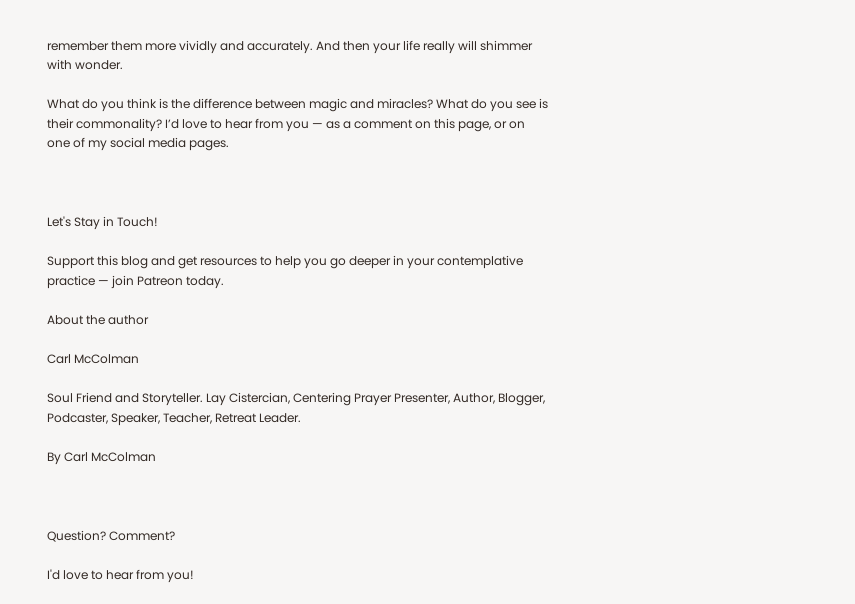remember them more vividly and accurately. And then your life really will shimmer with wonder.

What do you think is the difference between magic and miracles? What do you see is their commonality? I’d love to hear from you — as a comment on this page, or on one of my social media pages.



Let's Stay in Touch!

Support this blog and get resources to help you go deeper in your contemplative practice — join Patreon today.

About the author

Carl McColman

Soul Friend and Storyteller. Lay Cistercian, Centering Prayer Presenter, Author, Blogger, Podcaster, Speaker, Teacher, Retreat Leader.

By Carl McColman



Question? Comment?

I'd love to hear from you!